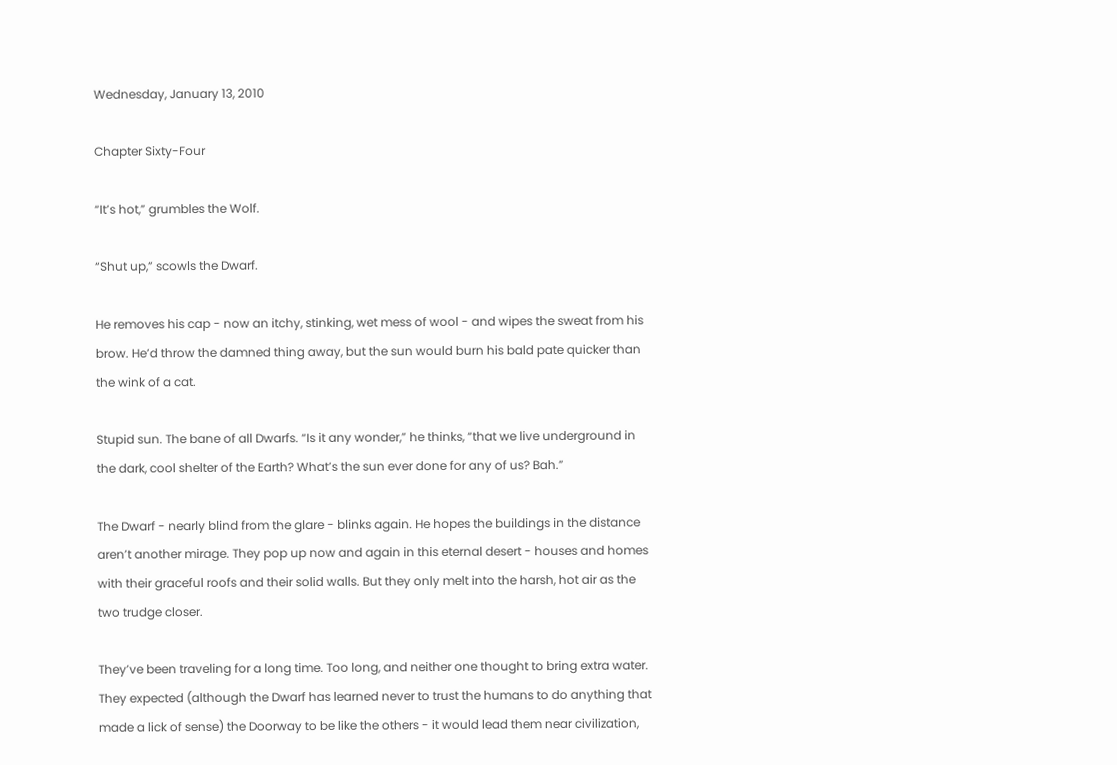Wednesday, January 13, 2010

Chapter Sixty-Four

“It’s hot,” grumbles the Wolf.

“Shut up,” scowls the Dwarf.

He removes his cap - now an itchy, stinking, wet mess of wool - and wipes the sweat from his brow. He’d throw the damned thing away, but the sun would burn his bald pate quicker than the wink of a cat.

Stupid sun. The bane of all Dwarfs. “Is it any wonder,” he thinks, “that we live underground in the dark, cool shelter of the Earth? What’s the sun ever done for any of us? Bah.”

The Dwarf - nearly blind from the glare - blinks again. He hopes the buildings in the distance aren’t another mirage. They pop up now and again in this eternal desert - houses and homes with their graceful roofs and their solid walls. But they only melt into the harsh, hot air as the two trudge closer.

They’ve been traveling for a long time. Too long, and neither one thought to bring extra water. They expected (although the Dwarf has learned never to trust the humans to do anything that made a lick of sense) the Doorway to be like the others - it would lead them near civilization,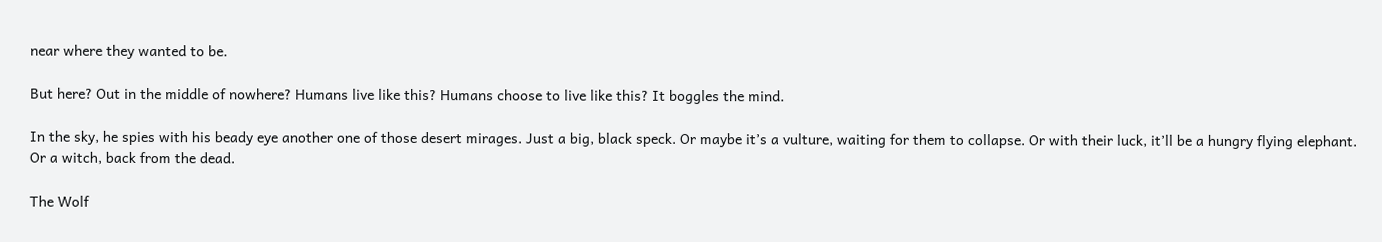near where they wanted to be.

But here? Out in the middle of nowhere? Humans live like this? Humans choose to live like this? It boggles the mind.

In the sky, he spies with his beady eye another one of those desert mirages. Just a big, black speck. Or maybe it’s a vulture, waiting for them to collapse. Or with their luck, it’ll be a hungry flying elephant. Or a witch, back from the dead.

The Wolf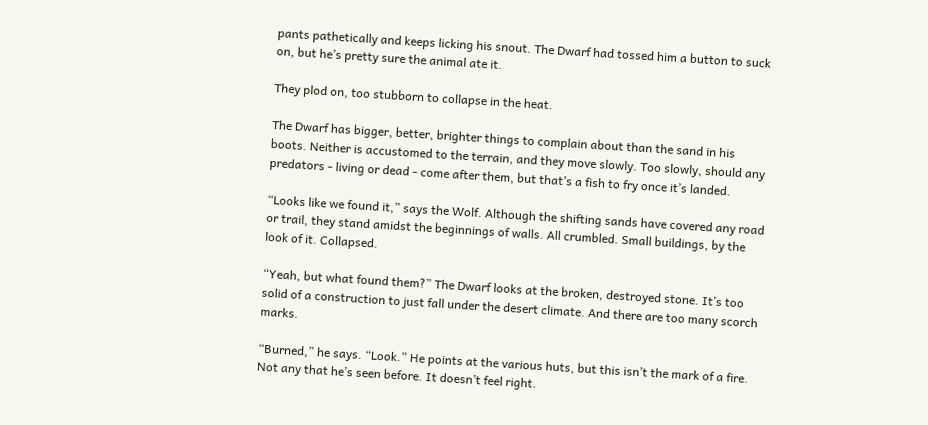pants pathetically and keeps licking his snout. The Dwarf had tossed him a button to suck on, but he’s pretty sure the animal ate it.

They plod on, too stubborn to collapse in the heat.

The Dwarf has bigger, better, brighter things to complain about than the sand in his boots. Neither is accustomed to the terrain, and they move slowly. Too slowly, should any predators - living or dead - come after them, but that’s a fish to fry once it’s landed.

“Looks like we found it,” says the Wolf. Although the shifting sands have covered any road or trail, they stand amidst the beginnings of walls. All crumbled. Small buildings, by the look of it. Collapsed.

“Yeah, but what found them?” The Dwarf looks at the broken, destroyed stone. It’s too solid of a construction to just fall under the desert climate. And there are too many scorch marks.

“Burned,” he says. “Look.” He points at the various huts, but this isn’t the mark of a fire. Not any that he’s seen before. It doesn’t feel right.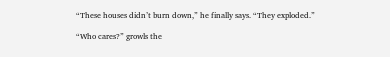“These houses didn’t burn down,” he finally says. “They exploded.”

“Who cares?” growls the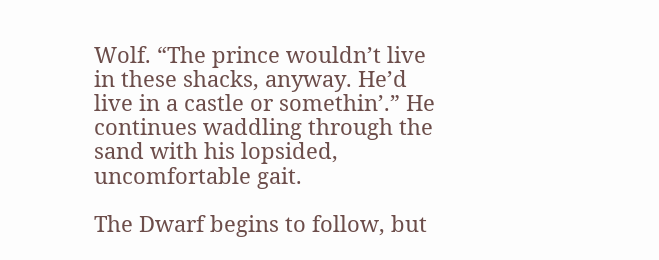Wolf. “The prince wouldn’t live in these shacks, anyway. He’d live in a castle or somethin’.” He continues waddling through the sand with his lopsided, uncomfortable gait.

The Dwarf begins to follow, but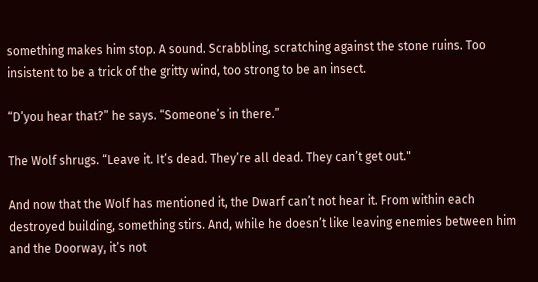something makes him stop. A sound. Scrabbling, scratching against the stone ruins. Too insistent to be a trick of the gritty wind, too strong to be an insect.

“D’you hear that?” he says. “Someone’s in there.”

The Wolf shrugs. “Leave it. It’s dead. They’re all dead. They can’t get out."

And now that the Wolf has mentioned it, the Dwarf can’t not hear it. From within each destroyed building, something stirs. And, while he doesn’t like leaving enemies between him and the Doorway, it’s not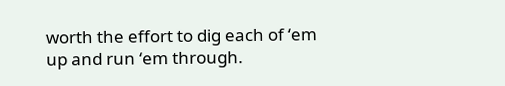worth the effort to dig each of ‘em up and run ‘em through.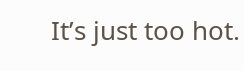It’s just too hot.